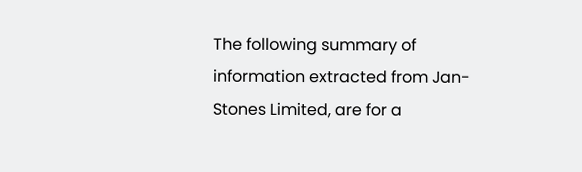The following summary of information extracted from Jan-Stones Limited, are for a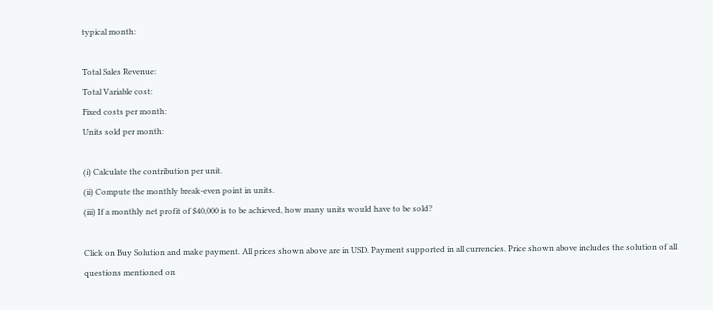typical month:

Total Sales Revenue:
Total Variable cost:
Fixed costs per month:
Units sold per month:

(i) Calculate the contribution per unit.
(ii) Compute the monthly break-even point in units.
(iii) If a monthly net profit of $40,000 is to be achieved, how many units would have to be sold?

Click on Buy Solution and make payment. All prices shown above are in USD. Payment supported in all currencies. Price shown above includes the solution of all questions mentioned on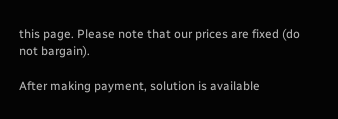this page. Please note that our prices are fixed (do not bargain).

After making payment, solution is available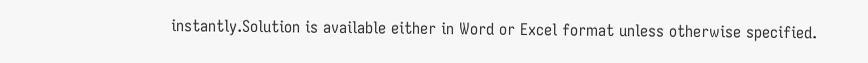instantly.Solution is available either in Word or Excel format unless otherwise specified.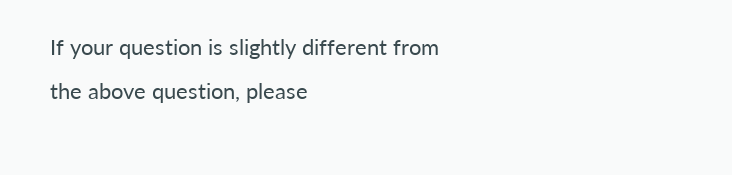If your question is slightly different from the above question, please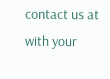contact us at with your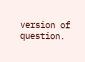version of question.